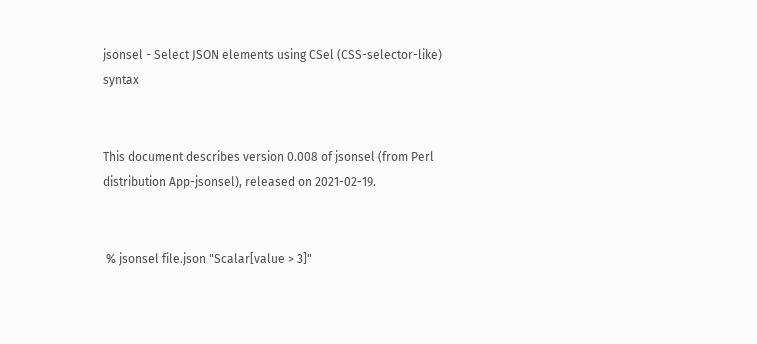jsonsel - Select JSON elements using CSel (CSS-selector-like) syntax


This document describes version 0.008 of jsonsel (from Perl distribution App-jsonsel), released on 2021-02-19.


 % jsonsel file.json "Scalar[value > 3]"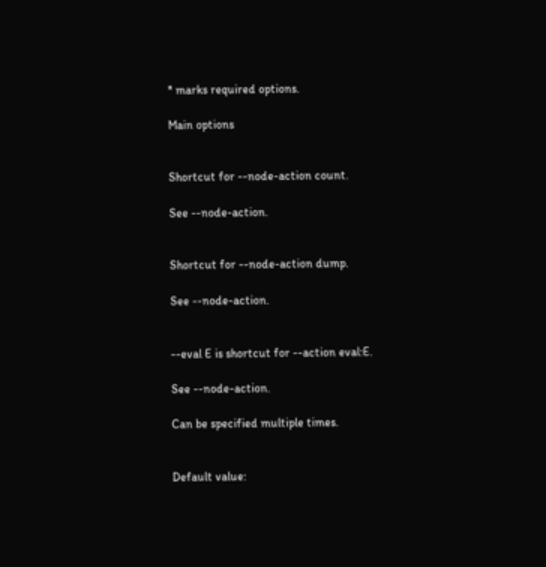* marks required options.

Main options


Shortcut for --node-action count.

See --node-action.


Shortcut for --node-action dump.

See --node-action.


--eval E is shortcut for --action eval:E.

See --node-action.

Can be specified multiple times.


Default value: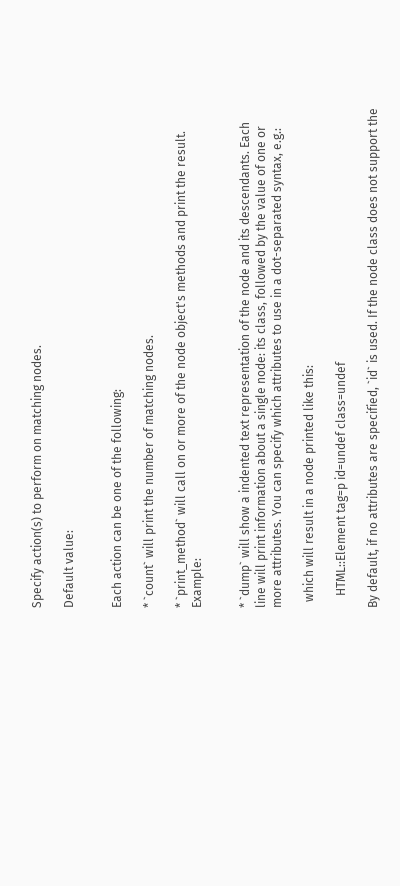Specify action(s) to perform on matching nodes.

Default value:


Each action can be one of the following:

* `count` will print the number of matching nodes.

* `print_method` will call on or more of the node object's methods and print the result. Example:


* `dump` will show a indented text representation of the node and its descendants. Each line will print information about a single node: its class, followed by the value of one or more attributes. You can specify which attributes to use in a dot-separated syntax, e.g.:

  which will result in a node printed like this:

    HTML::Element tag=p id=undef class=undef

By default, if no attributes are specified, `id` is used. If the node class does not support the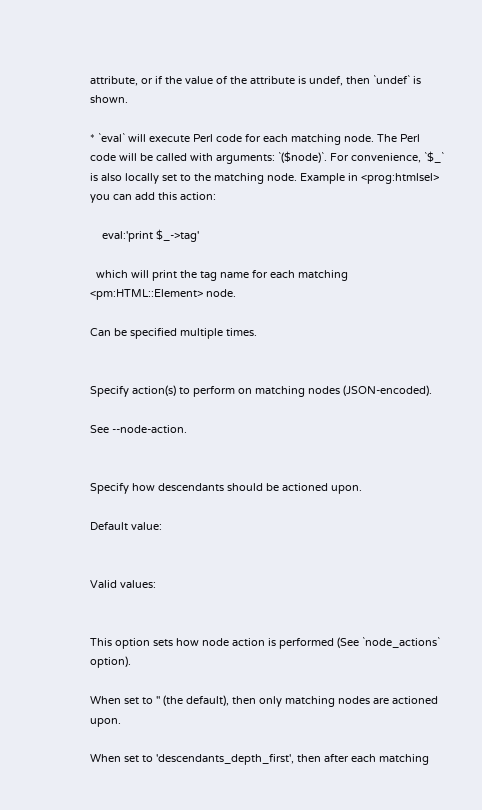attribute, or if the value of the attribute is undef, then `undef` is shown.

* `eval` will execute Perl code for each matching node. The Perl code will be called with arguments: `($node)`. For convenience, `$_` is also locally set to the matching node. Example in <prog:htmlsel> you can add this action:

    eval:'print $_->tag'

  which will print the tag name for each matching <pm:HTML::Element> node.

Can be specified multiple times.


Specify action(s) to perform on matching nodes (JSON-encoded).

See --node-action.


Specify how descendants should be actioned upon.

Default value:


Valid values:


This option sets how node action is performed (See `node_actions` option).

When set to '' (the default), then only matching nodes are actioned upon.

When set to 'descendants_depth_first', then after each matching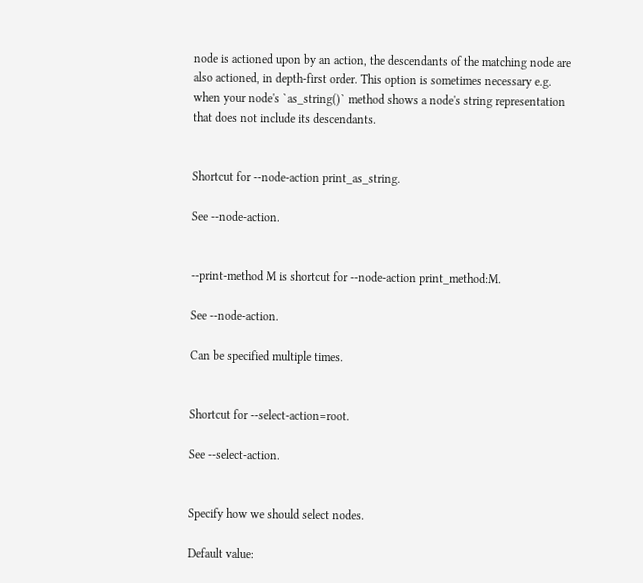node is actioned upon by an action, the descendants of the matching node are also actioned, in depth-first order. This option is sometimes necessary e.g. when your node's `as_string()` method shows a node's string representation that does not include its descendants.


Shortcut for --node-action print_as_string.

See --node-action.


--print-method M is shortcut for --node-action print_method:M.

See --node-action.

Can be specified multiple times.


Shortcut for --select-action=root.

See --select-action.


Specify how we should select nodes.

Default value: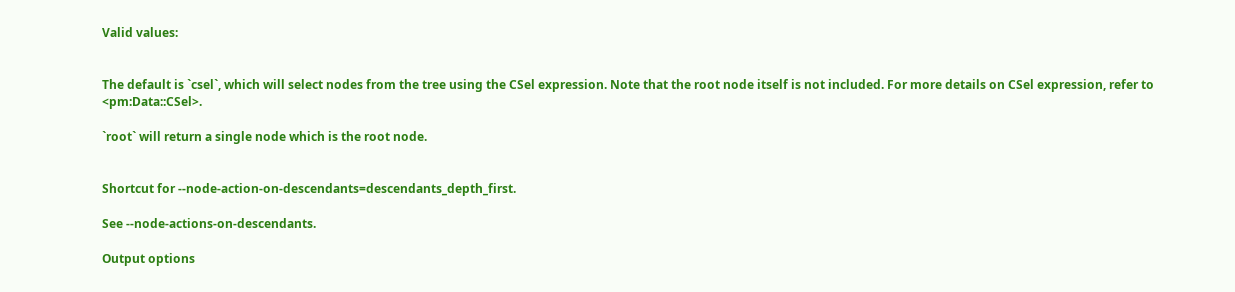Valid values:


The default is `csel`, which will select nodes from the tree using the CSel expression. Note that the root node itself is not included. For more details on CSel expression, refer to <pm:Data::CSel>.

`root` will return a single node which is the root node.


Shortcut for --node-action-on-descendants=descendants_depth_first.

See --node-actions-on-descendants.

Output options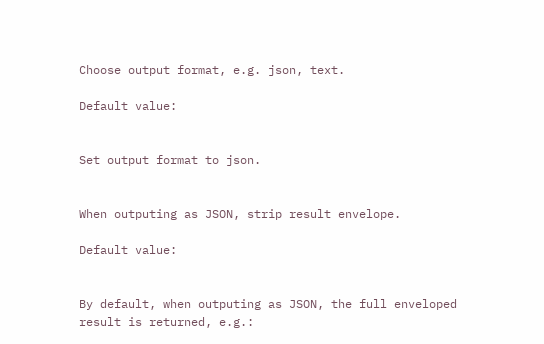Choose output format, e.g. json, text.

Default value:


Set output format to json.


When outputing as JSON, strip result envelope.

Default value:


By default, when outputing as JSON, the full enveloped result is returned, e.g.: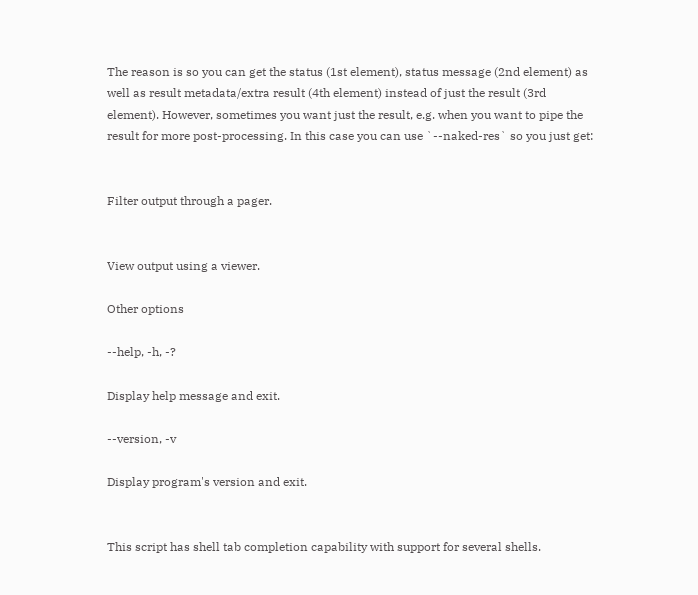The reason is so you can get the status (1st element), status message (2nd element) as well as result metadata/extra result (4th element) instead of just the result (3rd element). However, sometimes you want just the result, e.g. when you want to pipe the result for more post-processing. In this case you can use `--naked-res` so you just get:


Filter output through a pager.


View output using a viewer.

Other options

--help, -h, -?

Display help message and exit.

--version, -v

Display program's version and exit.


This script has shell tab completion capability with support for several shells.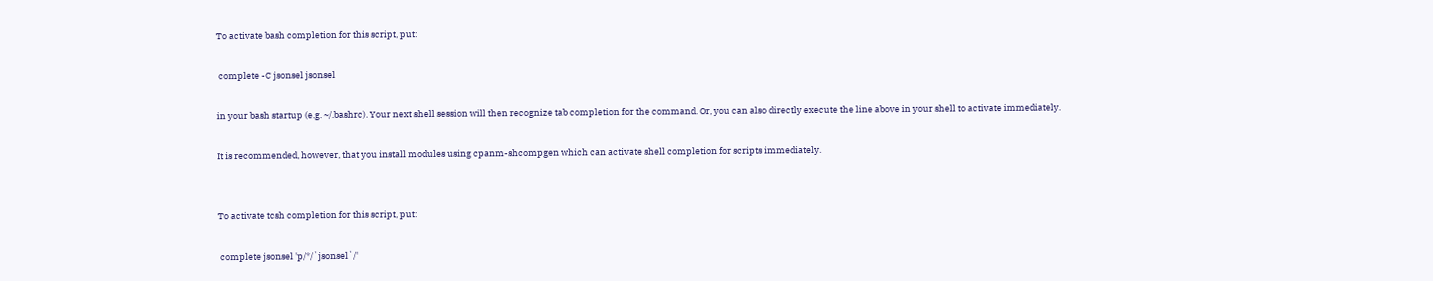To activate bash completion for this script, put:

 complete -C jsonsel jsonsel

in your bash startup (e.g. ~/.bashrc). Your next shell session will then recognize tab completion for the command. Or, you can also directly execute the line above in your shell to activate immediately.

It is recommended, however, that you install modules using cpanm-shcompgen which can activate shell completion for scripts immediately.


To activate tcsh completion for this script, put:

 complete jsonsel 'p/*/`jsonsel`/'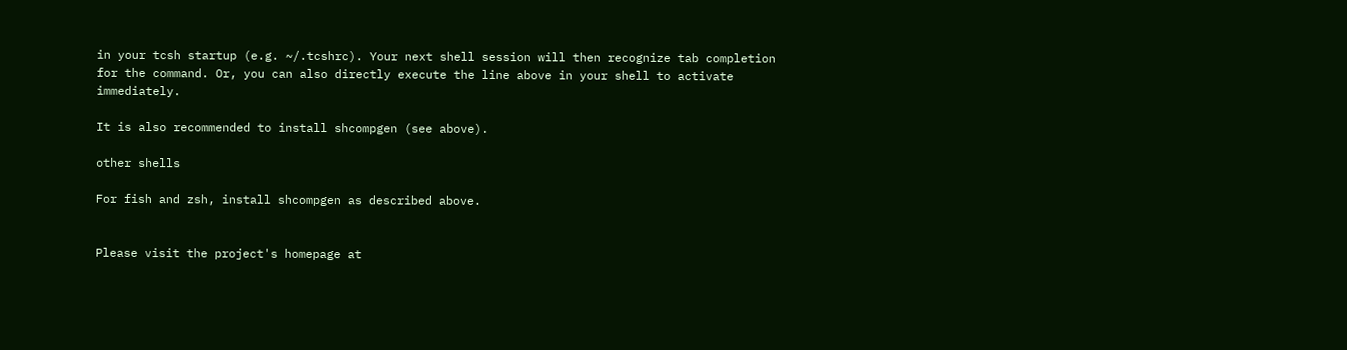in your tcsh startup (e.g. ~/.tcshrc). Your next shell session will then recognize tab completion for the command. Or, you can also directly execute the line above in your shell to activate immediately.

It is also recommended to install shcompgen (see above).

other shells

For fish and zsh, install shcompgen as described above.


Please visit the project's homepage at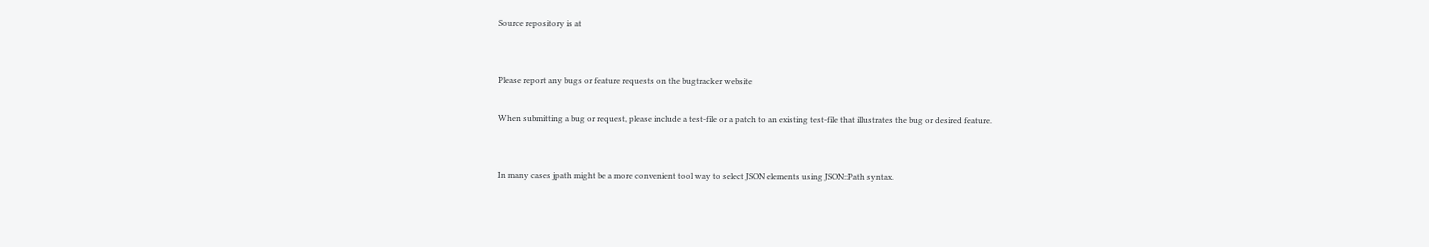Source repository is at


Please report any bugs or feature requests on the bugtracker website

When submitting a bug or request, please include a test-file or a patch to an existing test-file that illustrates the bug or desired feature.


In many cases jpath might be a more convenient tool way to select JSON elements using JSON::Path syntax.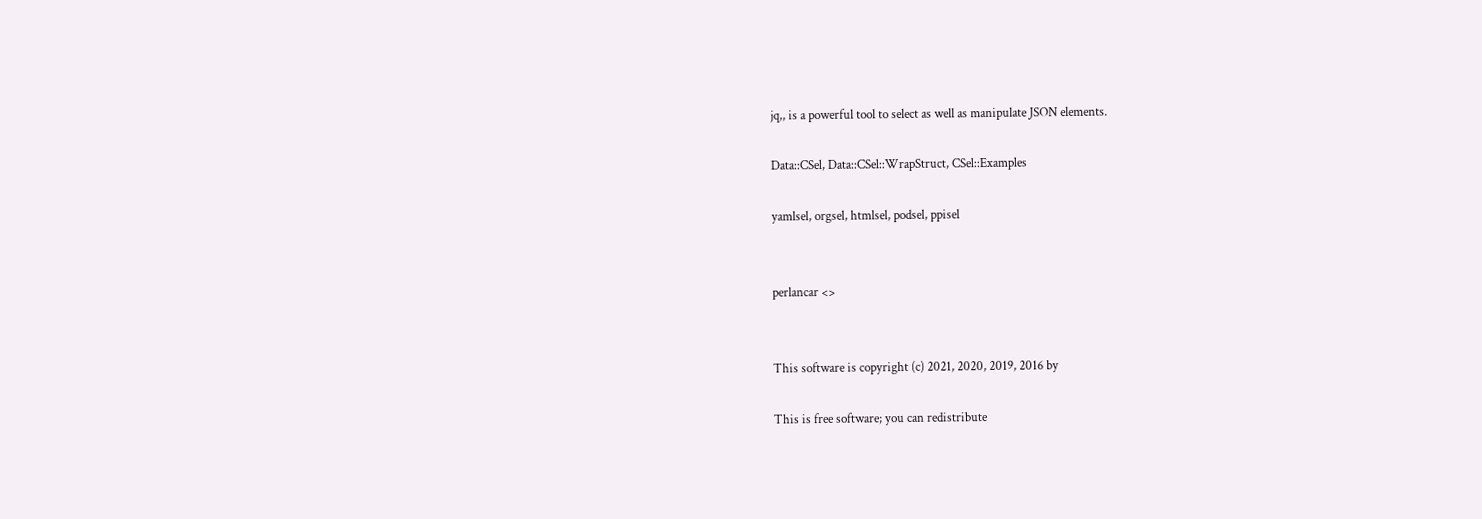jq,, is a powerful tool to select as well as manipulate JSON elements.

Data::CSel, Data::CSel::WrapStruct, CSel::Examples

yamlsel, orgsel, htmlsel, podsel, ppisel


perlancar <>


This software is copyright (c) 2021, 2020, 2019, 2016 by

This is free software; you can redistribute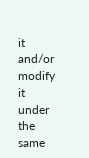it and/or modify it under the same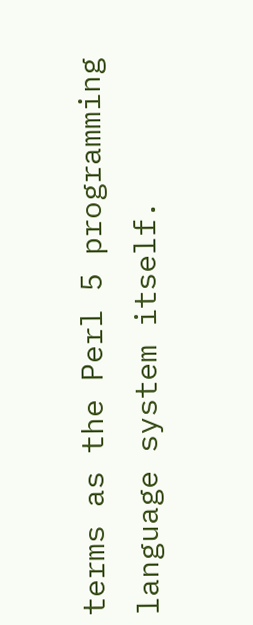terms as the Perl 5 programming language system itself.